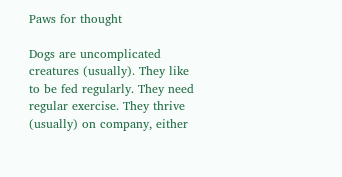Paws for thought

Dogs are uncomplicated creatures (usually). They like to be fed regularly. They need regular exercise. They thrive (usually) on company, either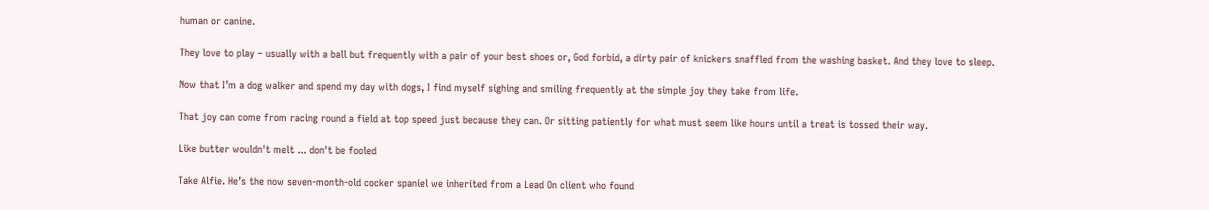human or canine.

They love to play – usually with a ball but frequently with a pair of your best shoes or, God forbid, a dirty pair of knickers snaffled from the washing basket. And they love to sleep.

Now that I’m a dog walker and spend my day with dogs, I find myself sighing and smiling frequently at the simple joy they take from life.

That joy can come from racing round a field at top speed just because they can. Or sitting patiently for what must seem like hours until a treat is tossed their way.

Like butter wouldn't melt ... don't be fooled

Take Alfie. He’s the now seven-month-old cocker spaniel we inherited from a Lead On client who found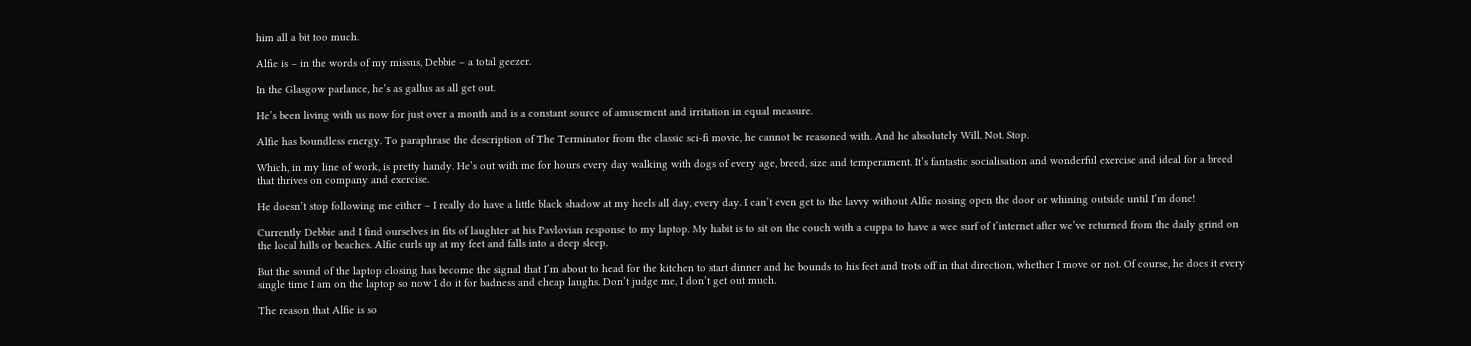him all a bit too much.

Alfie is – in the words of my missus, Debbie – a total geezer.

In the Glasgow parlance, he’s as gallus as all get out.

He’s been living with us now for just over a month and is a constant source of amusement and irritation in equal measure.

Alfie has boundless energy. To paraphrase the description of The Terminator from the classic sci-fi movie, he cannot be reasoned with. And he absolutely Will. Not. Stop.

Which, in my line of work, is pretty handy. He’s out with me for hours every day walking with dogs of every age, breed, size and temperament. It’s fantastic socialisation and wonderful exercise and ideal for a breed that thrives on company and exercise.

He doesn’t stop following me either – I really do have a little black shadow at my heels all day, every day. I can’t even get to the lavvy without Alfie nosing open the door or whining outside until I’m done!

Currently Debbie and I find ourselves in fits of laughter at his Pavlovian response to my laptop. My habit is to sit on the couch with a cuppa to have a wee surf of t’internet after we’ve returned from the daily grind on the local hills or beaches. Alfie curls up at my feet and falls into a deep sleep.

But the sound of the laptop closing has become the signal that I’m about to head for the kitchen to start dinner and he bounds to his feet and trots off in that direction, whether I move or not. Of course, he does it every single time I am on the laptop so now I do it for badness and cheap laughs. Don’t judge me, I don’t get out much.

The reason that Alfie is so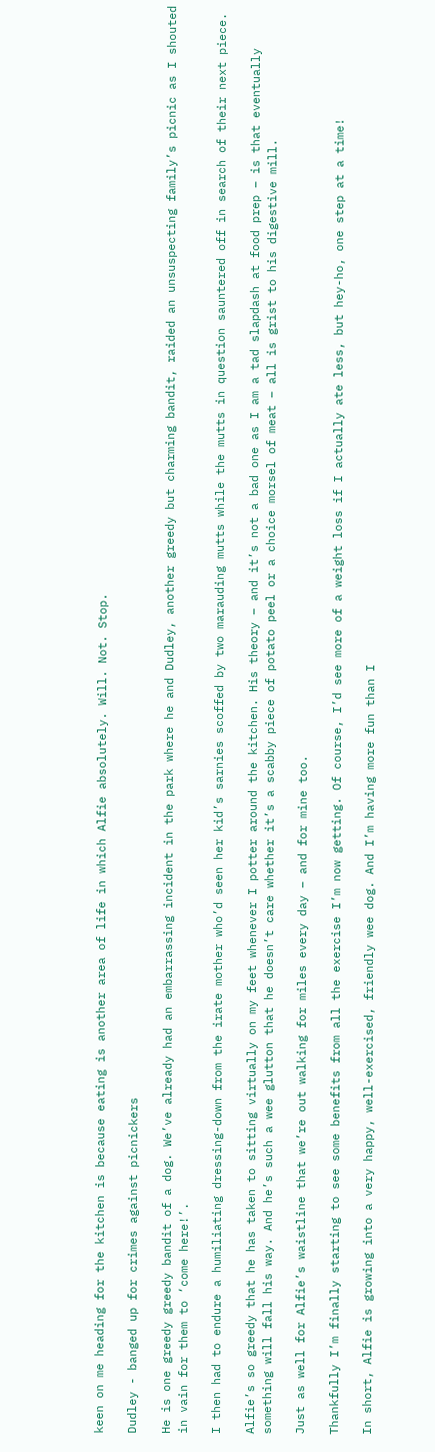keen on me heading for the kitchen is because eating is another area of life in which Alfie absolutely. Will. Not. Stop.

Dudley - banged up for crimes against picnickers

He is one greedy greedy bandit of a dog. We’ve already had an embarrassing incident in the park where he and Dudley, another greedy but charming bandit, raided an unsuspecting family’s picnic as I shouted in vain for them to ‘come here!’.

I then had to endure a humiliating dressing-down from the irate mother who’d seen her kid’s sarnies scoffed by two marauding mutts while the mutts in question sauntered off in search of their next piece.

Alfie’s so greedy that he has taken to sitting virtually on my feet whenever I potter around the kitchen. His theory – and it’s not a bad one as I am a tad slapdash at food prep – is that eventually something will fall his way. And he’s such a wee glutton that he doesn’t care whether it’s a scabby piece of potato peel or a choice morsel of meat – all is grist to his digestive mill.

Just as well for Alfie’s waistline that we’re out walking for miles every day – and for mine too.

Thankfully I’m finally starting to see some benefits from all the exercise I’m now getting. Of course, I’d see more of a weight loss if I actually ate less, but hey-ho, one step at a time!

In short, Alfie is growing into a very happy, well-exercised, friendly wee dog. And I’m having more fun than I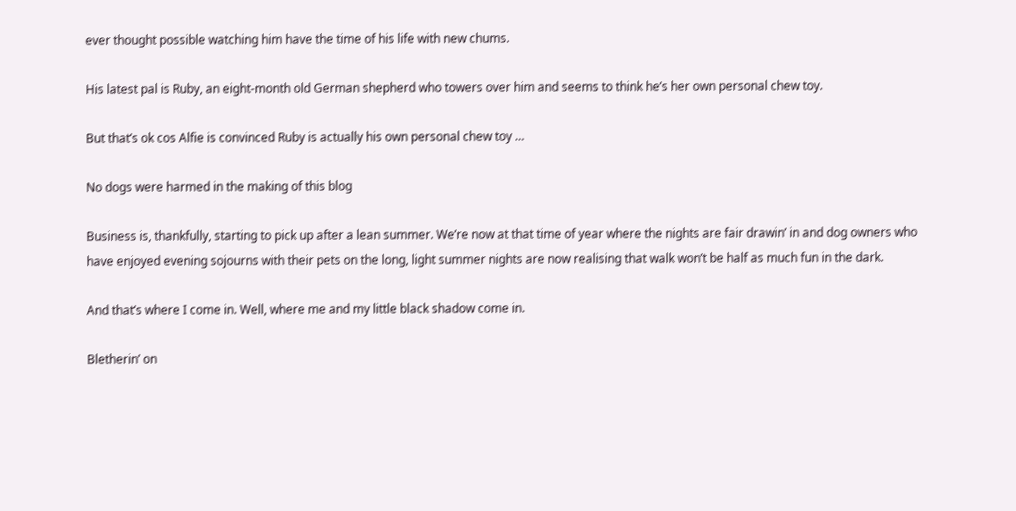ever thought possible watching him have the time of his life with new chums.

His latest pal is Ruby, an eight-month old German shepherd who towers over him and seems to think he’s her own personal chew toy.

But that’s ok cos Alfie is convinced Ruby is actually his own personal chew toy …

No dogs were harmed in the making of this blog

Business is, thankfully, starting to pick up after a lean summer. We’re now at that time of year where the nights are fair drawin’ in and dog owners who have enjoyed evening sojourns with their pets on the long, light summer nights are now realising that walk won’t be half as much fun in the dark.

And that’s where I come in. Well, where me and my little black shadow come in.

Bletherin’ on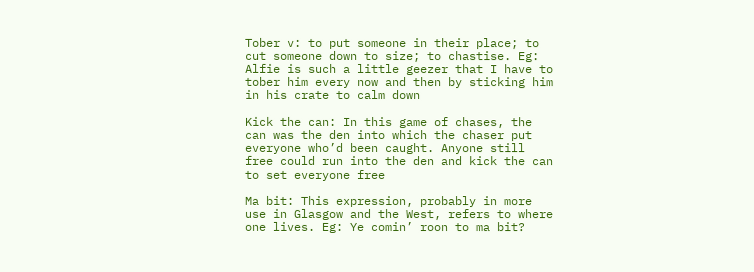Tober v: to put someone in their place; to cut someone down to size; to chastise. Eg: Alfie is such a little geezer that I have to tober him every now and then by sticking him in his crate to calm down

Kick the can: In this game of chases, the can was the den into which the chaser put everyone who’d been caught. Anyone still free could run into the den and kick the can to set everyone free

Ma bit: This expression, probably in more use in Glasgow and the West, refers to where one lives. Eg: Ye comin’ roon to ma bit?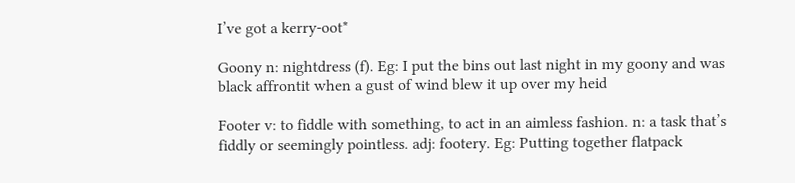I’ve got a kerry-oot*

Goony n: nightdress (f). Eg: I put the bins out last night in my goony and was black affrontit when a gust of wind blew it up over my heid

Footer v: to fiddle with something, to act in an aimless fashion. n: a task that’s fiddly or seemingly pointless. adj: footery. Eg: Putting together flatpack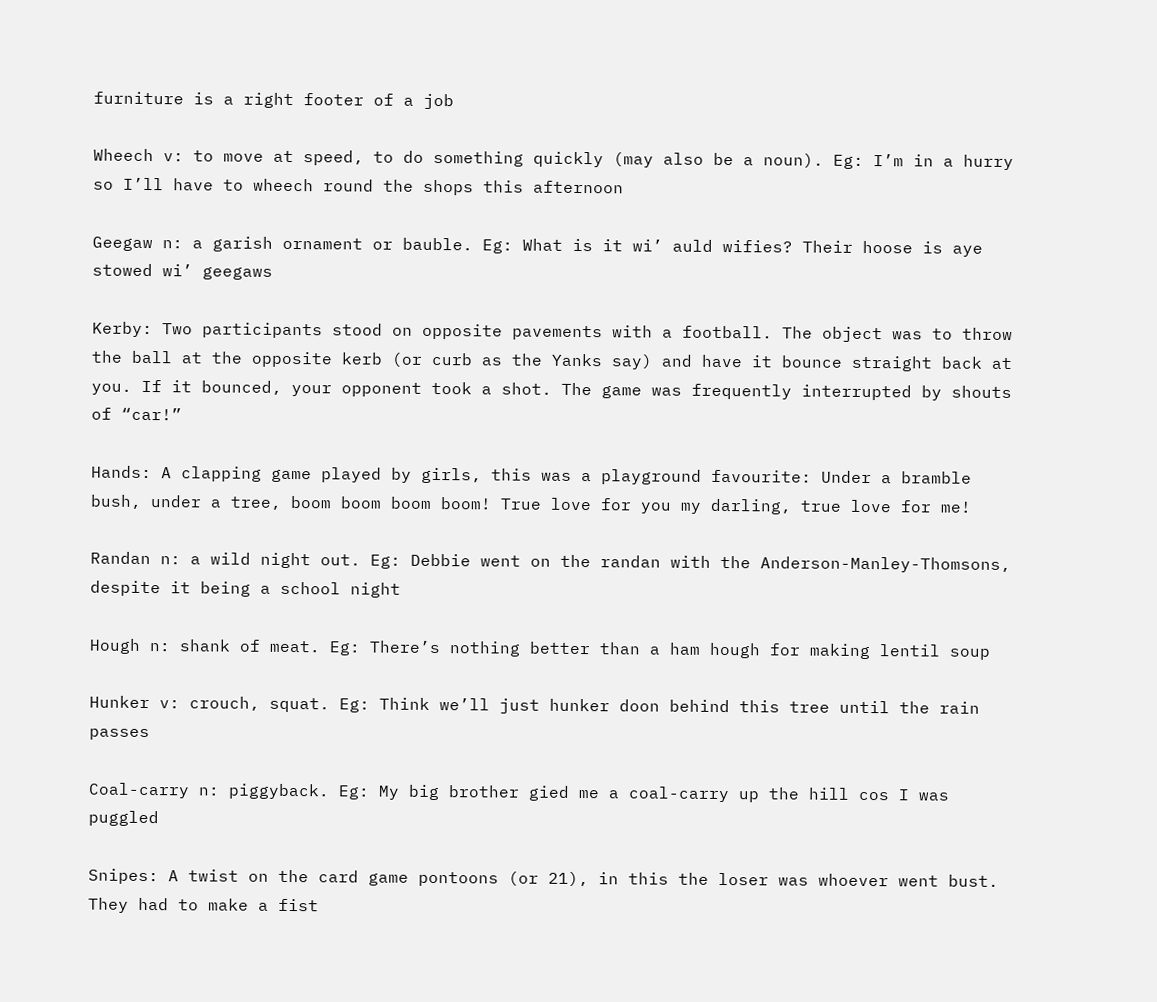furniture is a right footer of a job

Wheech v: to move at speed, to do something quickly (may also be a noun). Eg: I’m in a hurry so I’ll have to wheech round the shops this afternoon

Geegaw n: a garish ornament or bauble. Eg: What is it wi’ auld wifies? Their hoose is aye stowed wi’ geegaws

Kerby: Two participants stood on opposite pavements with a football. The object was to throw the ball at the opposite kerb (or curb as the Yanks say) and have it bounce straight back at you. If it bounced, your opponent took a shot. The game was frequently interrupted by shouts of “car!”

Hands: A clapping game played by girls, this was a playground favourite: Under a bramble bush, under a tree, boom boom boom boom! True love for you my darling, true love for me!

Randan n: a wild night out. Eg: Debbie went on the randan with the Anderson-Manley-Thomsons, despite it being a school night

Hough n: shank of meat. Eg: There’s nothing better than a ham hough for making lentil soup

Hunker v: crouch, squat. Eg: Think we’ll just hunker doon behind this tree until the rain passes

Coal-carry n: piggyback. Eg: My big brother gied me a coal-carry up the hill cos I was puggled

Snipes: A twist on the card game pontoons (or 21), in this the loser was whoever went bust. They had to make a fist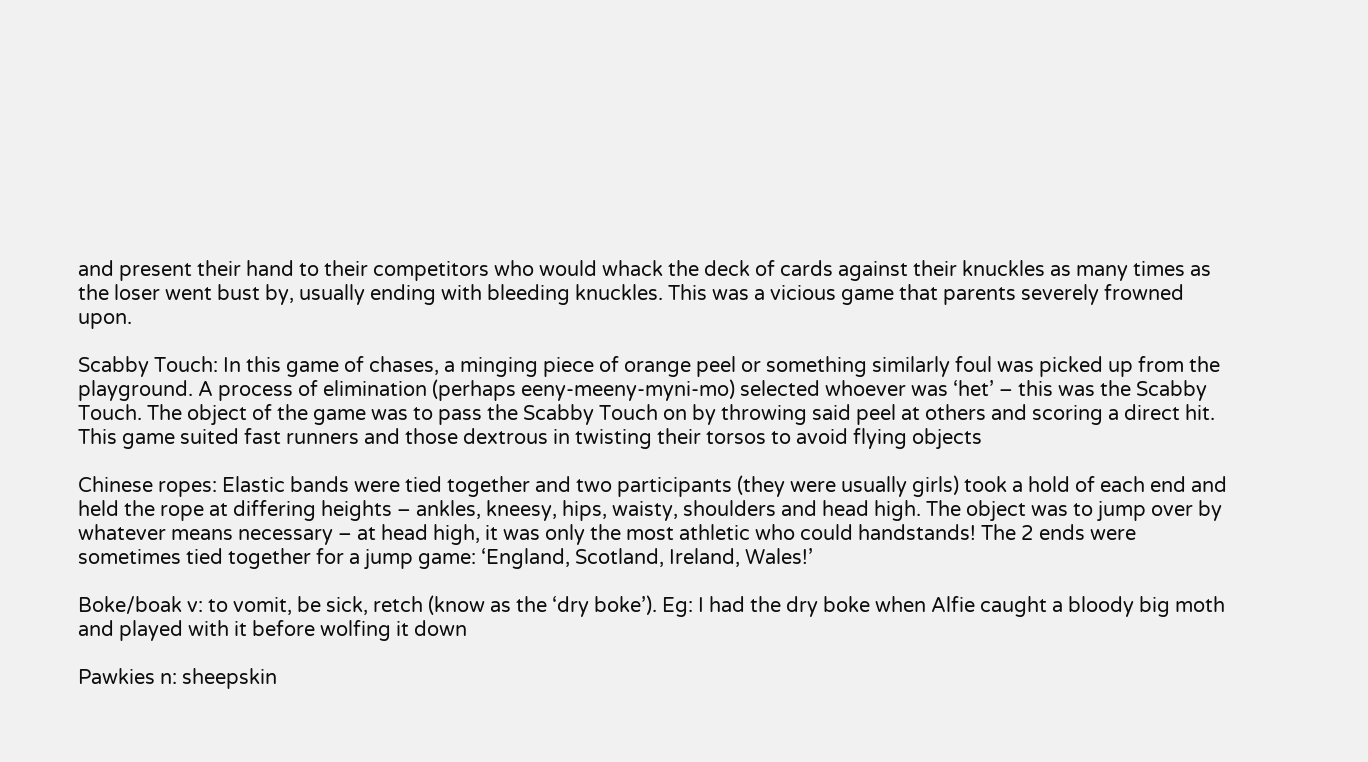and present their hand to their competitors who would whack the deck of cards against their knuckles as many times as the loser went bust by, usually ending with bleeding knuckles. This was a vicious game that parents severely frowned upon.

Scabby Touch: In this game of chases, a minging piece of orange peel or something similarly foul was picked up from the playground. A process of elimination (perhaps eeny-meeny-myni-mo) selected whoever was ‘het’ – this was the Scabby Touch. The object of the game was to pass the Scabby Touch on by throwing said peel at others and scoring a direct hit. This game suited fast runners and those dextrous in twisting their torsos to avoid flying objects

Chinese ropes: Elastic bands were tied together and two participants (they were usually girls) took a hold of each end and held the rope at differing heights – ankles, kneesy, hips, waisty, shoulders and head high. The object was to jump over by whatever means necessary – at head high, it was only the most athletic who could handstands! The 2 ends were sometimes tied together for a jump game: ‘England, Scotland, Ireland, Wales!’

Boke/boak v: to vomit, be sick, retch (know as the ‘dry boke’). Eg: I had the dry boke when Alfie caught a bloody big moth and played with it before wolfing it down

Pawkies n: sheepskin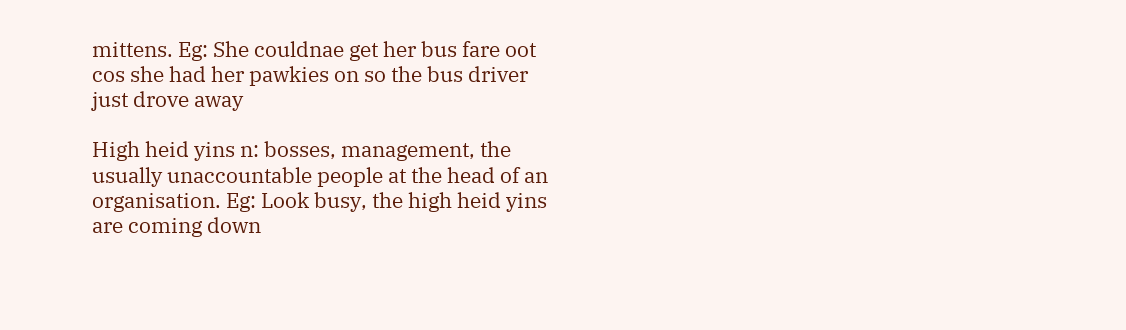mittens. Eg: She couldnae get her bus fare oot cos she had her pawkies on so the bus driver just drove away

High heid yins n: bosses, management, the usually unaccountable people at the head of an organisation. Eg: Look busy, the high heid yins are coming down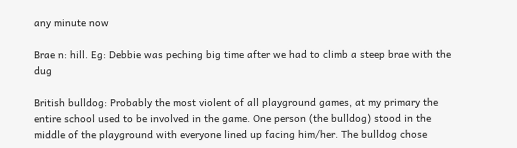any minute now

Brae n: hill. Eg: Debbie was peching big time after we had to climb a steep brae with the dug

British bulldog: Probably the most violent of all playground games, at my primary the entire school used to be involved in the game. One person (the bulldog) stood in the middle of the playground with everyone lined up facing him/her. The bulldog chose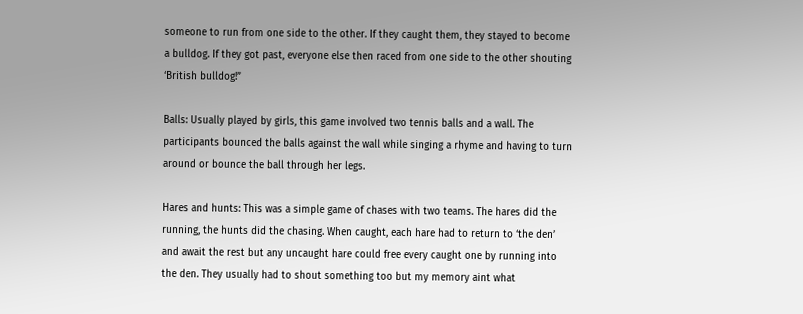someone to run from one side to the other. If they caught them, they stayed to become a bulldog. If they got past, everyone else then raced from one side to the other shouting ‘British bulldog!”

Balls: Usually played by girls, this game involved two tennis balls and a wall. The participants bounced the balls against the wall while singing a rhyme and having to turn around or bounce the ball through her legs.

Hares and hunts: This was a simple game of chases with two teams. The hares did the running, the hunts did the chasing. When caught, each hare had to return to ‘the den’ and await the rest but any uncaught hare could free every caught one by running into the den. They usually had to shout something too but my memory aint what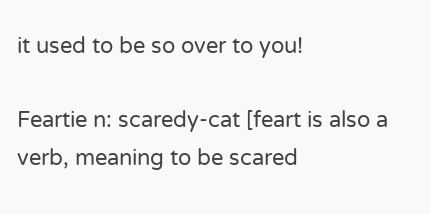it used to be so over to you!

Feartie n: scaredy-cat [feart is also a verb, meaning to be scared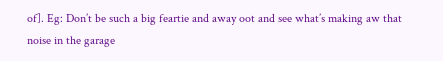of]. Eg: Don’t be such a big feartie and away oot and see what’s making aw that noise in the garage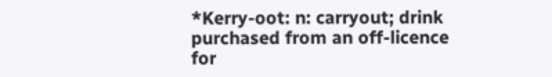*Kerry-oot: n: carryout; drink purchased from an off-licence for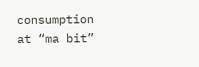consumption at “ma bit”